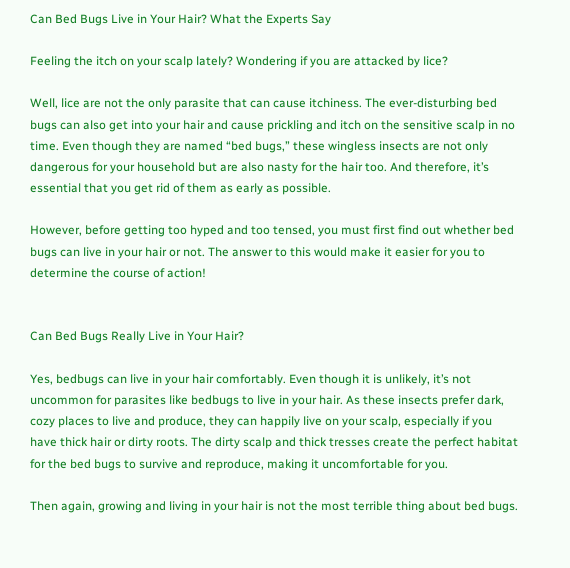Can Bed Bugs Live in Your Hair? What the Experts Say

Feeling the itch on your scalp lately? Wondering if you are attacked by lice?

Well, lice are not the only parasite that can cause itchiness. The ever-disturbing bed bugs can also get into your hair and cause prickling and itch on the sensitive scalp in no time. Even though they are named “bed bugs,” these wingless insects are not only dangerous for your household but are also nasty for the hair too. And therefore, it’s essential that you get rid of them as early as possible.

However, before getting too hyped and too tensed, you must first find out whether bed bugs can live in your hair or not. The answer to this would make it easier for you to determine the course of action!


Can Bed Bugs Really Live in Your Hair?

Yes, bedbugs can live in your hair comfortably. Even though it is unlikely, it’s not uncommon for parasites like bedbugs to live in your hair. As these insects prefer dark, cozy places to live and produce, they can happily live on your scalp, especially if you have thick hair or dirty roots. The dirty scalp and thick tresses create the perfect habitat for the bed bugs to survive and reproduce, making it uncomfortable for you.

Then again, growing and living in your hair is not the most terrible thing about bed bugs.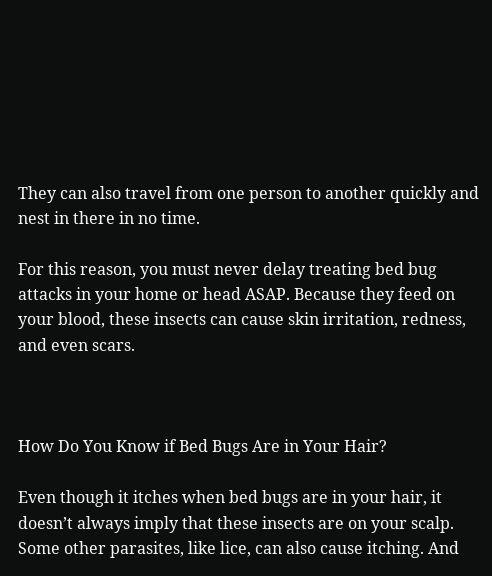They can also travel from one person to another quickly and nest in there in no time.

For this reason, you must never delay treating bed bug attacks in your home or head ASAP. Because they feed on your blood, these insects can cause skin irritation, redness, and even scars.



How Do You Know if Bed Bugs Are in Your Hair?

Even though it itches when bed bugs are in your hair, it doesn’t always imply that these insects are on your scalp. Some other parasites, like lice, can also cause itching. And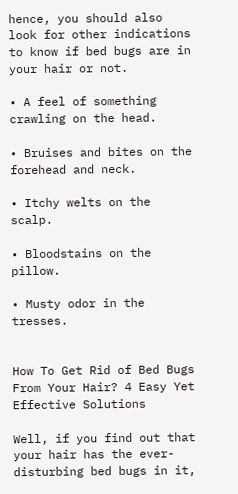hence, you should also look for other indications to know if bed bugs are in your hair or not.

• A feel of something crawling on the head.

• Bruises and bites on the forehead and neck.

• Itchy welts on the scalp.

• Bloodstains on the pillow.

• Musty odor in the tresses.


How To Get Rid of Bed Bugs From Your Hair? 4 Easy Yet Effective Solutions

Well, if you find out that your hair has the ever-disturbing bed bugs in it,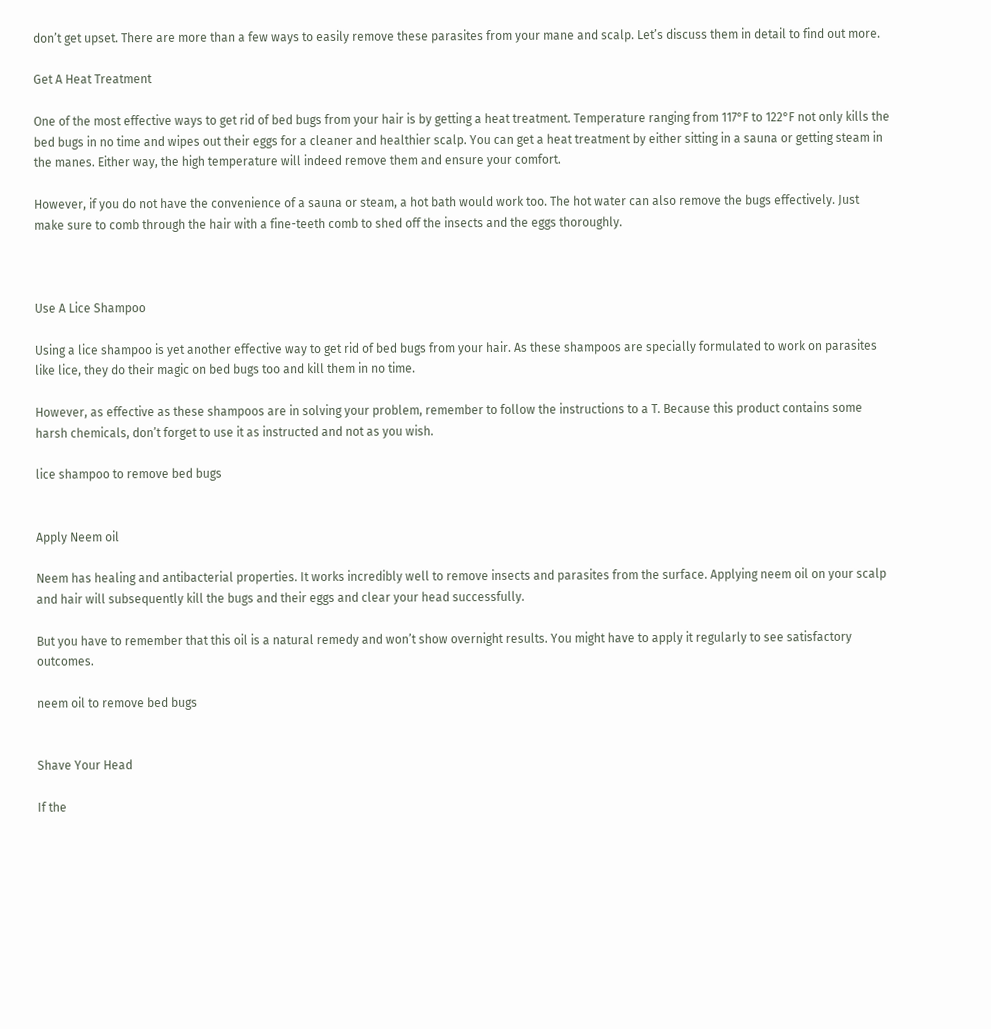don’t get upset. There are more than a few ways to easily remove these parasites from your mane and scalp. Let’s discuss them in detail to find out more.

Get A Heat Treatment

One of the most effective ways to get rid of bed bugs from your hair is by getting a heat treatment. Temperature ranging from 117°F to 122°F not only kills the bed bugs in no time and wipes out their eggs for a cleaner and healthier scalp. You can get a heat treatment by either sitting in a sauna or getting steam in the manes. Either way, the high temperature will indeed remove them and ensure your comfort.

However, if you do not have the convenience of a sauna or steam, a hot bath would work too. The hot water can also remove the bugs effectively. Just make sure to comb through the hair with a fine-teeth comb to shed off the insects and the eggs thoroughly.



Use A Lice Shampoo

Using a lice shampoo is yet another effective way to get rid of bed bugs from your hair. As these shampoos are specially formulated to work on parasites like lice, they do their magic on bed bugs too and kill them in no time.

However, as effective as these shampoos are in solving your problem, remember to follow the instructions to a T. Because this product contains some harsh chemicals, don’t forget to use it as instructed and not as you wish.

lice shampoo to remove bed bugs


Apply Neem oil

Neem has healing and antibacterial properties. It works incredibly well to remove insects and parasites from the surface. Applying neem oil on your scalp and hair will subsequently kill the bugs and their eggs and clear your head successfully.

But you have to remember that this oil is a natural remedy and won’t show overnight results. You might have to apply it regularly to see satisfactory outcomes.

neem oil to remove bed bugs


Shave Your Head

If the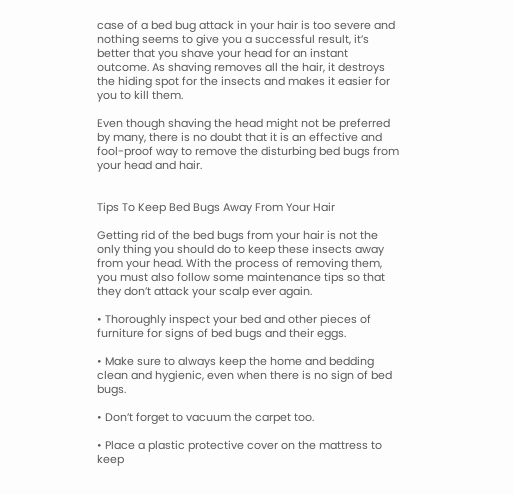case of a bed bug attack in your hair is too severe and nothing seems to give you a successful result, it’s better that you shave your head for an instant outcome. As shaving removes all the hair, it destroys the hiding spot for the insects and makes it easier for you to kill them.

Even though shaving the head might not be preferred by many, there is no doubt that it is an effective and fool-proof way to remove the disturbing bed bugs from your head and hair.


Tips To Keep Bed Bugs Away From Your Hair

Getting rid of the bed bugs from your hair is not the only thing you should do to keep these insects away from your head. With the process of removing them, you must also follow some maintenance tips so that they don’t attack your scalp ever again.

• Thoroughly inspect your bed and other pieces of furniture for signs of bed bugs and their eggs.

• Make sure to always keep the home and bedding clean and hygienic, even when there is no sign of bed bugs.

• Don’t forget to vacuum the carpet too.

• Place a plastic protective cover on the mattress to keep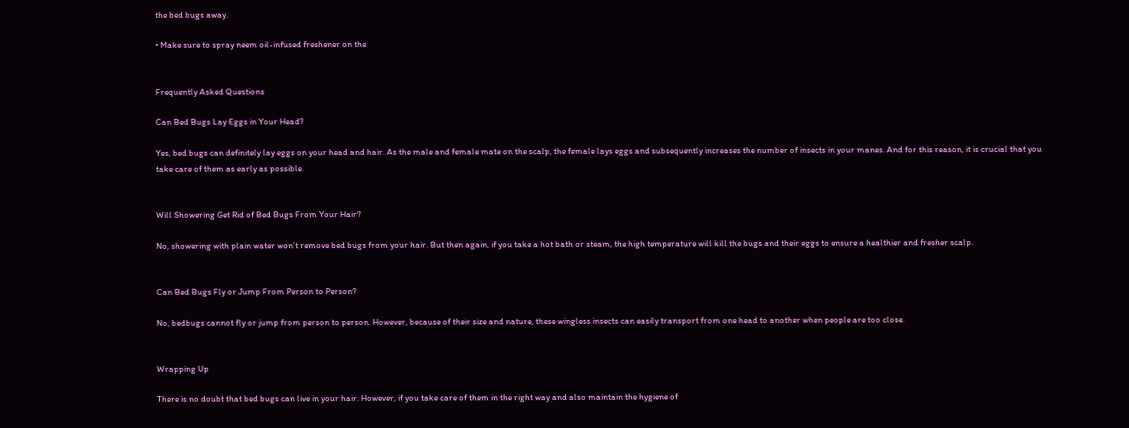the bed bugs away.

• Make sure to spray neem oil-infused freshener on the


Frequently Asked Questions

Can Bed Bugs Lay Eggs in Your Head?

Yes, bed bugs can definitely lay eggs on your head and hair. As the male and female mate on the scalp, the female lays eggs and subsequently increases the number of insects in your manes. And for this reason, it is crucial that you take care of them as early as possible.


Will Showering Get Rid of Bed Bugs From Your Hair?

No, showering with plain water won’t remove bed bugs from your hair. But then again, if you take a hot bath or steam, the high temperature will kill the bugs and their eggs to ensure a healthier and fresher scalp.


Can Bed Bugs Fly or Jump From Person to Person?

No, bedbugs cannot fly or jump from person to person. However, because of their size and nature, these wingless insects can easily transport from one head to another when people are too close.


Wrapping Up

There is no doubt that bed bugs can live in your hair. However, if you take care of them in the right way and also maintain the hygiene of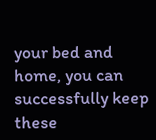your bed and home, you can successfully keep these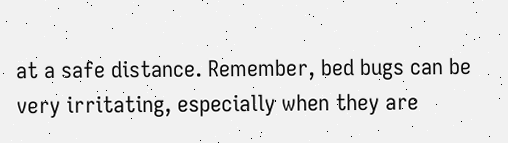at a safe distance. Remember, bed bugs can be very irritating, especially when they are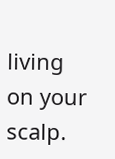living on your scalp.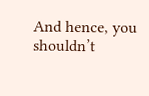And hence, you shouldn’t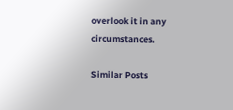overlook it in any circumstances.

Similar Posts